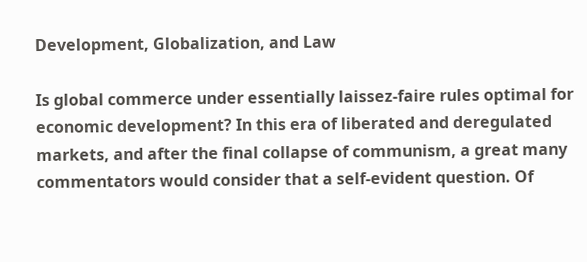Development, Globalization, and Law

Is global commerce under essentially laissez-faire rules optimal for economic development? In this era of liberated and deregulated markets, and after the final collapse of communism, a great many commentators would consider that a self-evident question. Of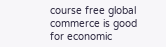course free global commerce is good for economic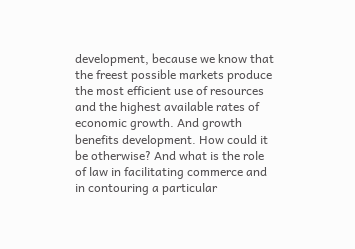development, because we know that the freest possible markets produce the most efficient use of resources and the highest available rates of economic growth. And growth benefits development. How could it be otherwise? And what is the role of law in facilitating commerce and in contouring a particular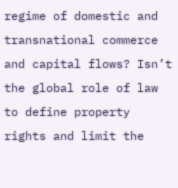regime of domestic and transnational commerce and capital flows? Isn’t the global role of law to define property rights and limit the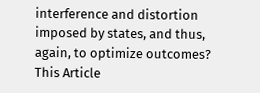interference and distortion imposed by states, and thus, again, to optimize outcomes? This Article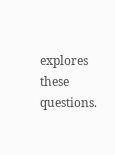explores these questions.